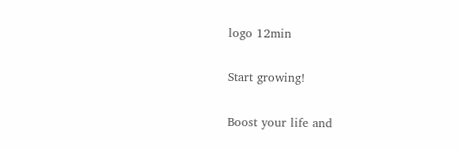logo 12min

Start growing!

Boost your life and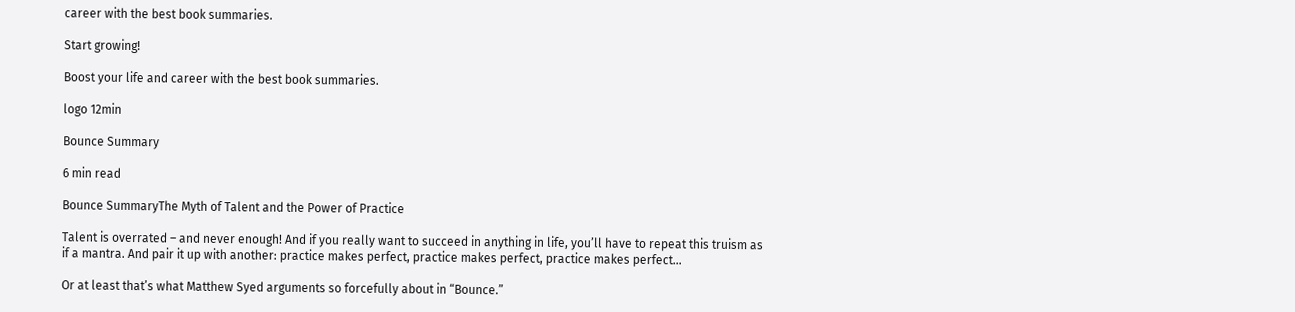career with the best book summaries.

Start growing!

Boost your life and career with the best book summaries.

logo 12min

Bounce Summary

6 min read

Bounce SummaryThe Myth of Talent and the Power of Practice

Talent is overrated – and never enough! And if you really want to succeed in anything in life, you’ll have to repeat this truism as if a mantra. And pair it up with another: practice makes perfect, practice makes perfect, practice makes perfect…

Or at least that’s what Matthew Syed arguments so forcefully about in “Bounce.”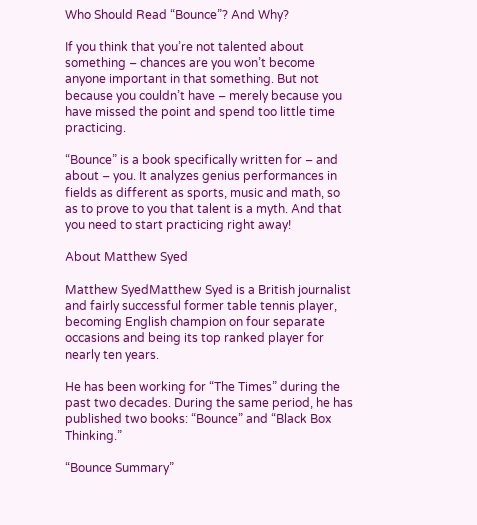Who Should Read “Bounce”? And Why?

If you think that you’re not talented about something – chances are you won’t become anyone important in that something. But not because you couldn’t have – merely because you have missed the point and spend too little time practicing.

“Bounce” is a book specifically written for – and about – you. It analyzes genius performances in fields as different as sports, music and math, so as to prove to you that talent is a myth. And that you need to start practicing right away!

About Matthew Syed

Matthew SyedMatthew Syed is a British journalist and fairly successful former table tennis player, becoming English champion on four separate occasions and being its top ranked player for nearly ten years.

He has been working for “The Times” during the past two decades. During the same period, he has published two books: “Bounce” and “Black Box Thinking.”

“Bounce Summary”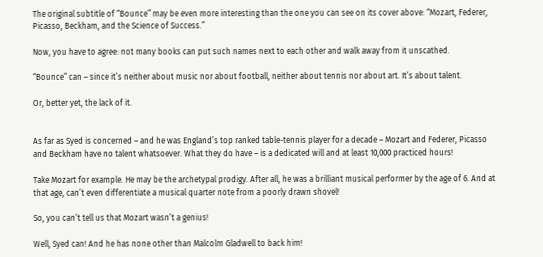The original subtitle of “Bounce” may be even more interesting than the one you can see on its cover above: “Mozart, Federer, Picasso, Beckham, and the Science of Success.”

Now, you have to agree: not many books can put such names next to each other and walk away from it unscathed.

“Bounce” can – since it’s neither about music nor about football, neither about tennis nor about art. It’s about talent.

Or, better yet, the lack of it.


As far as Syed is concerned – and he was England’s top ranked table-tennis player for a decade – Mozart and Federer, Picasso and Beckham have no talent whatsoever. What they do have – is a dedicated will and at least 10,000 practiced hours!

Take Mozart for example. He may be the archetypal prodigy. After all, he was a brilliant musical performer by the age of 6. And at that age, can’t even differentiate a musical quarter note from a poorly drawn shovel!

So, you can’t tell us that Mozart wasn’t a genius!

Well, Syed can! And he has none other than Malcolm Gladwell to back him!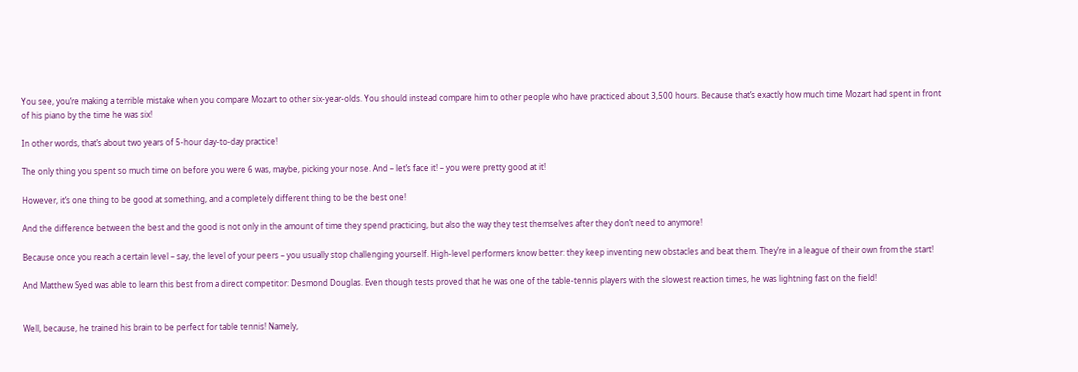You see, you’re making a terrible mistake when you compare Mozart to other six-year-olds. You should instead compare him to other people who have practiced about 3,500 hours. Because that’s exactly how much time Mozart had spent in front of his piano by the time he was six!

In other words, that’s about two years of 5-hour day-to-day practice!

The only thing you spent so much time on before you were 6 was, maybe, picking your nose. And – let’s face it! – you were pretty good at it!

However, it’s one thing to be good at something, and a completely different thing to be the best one!

And the difference between the best and the good is not only in the amount of time they spend practicing, but also the way they test themselves after they don’t need to anymore!

Because once you reach a certain level – say, the level of your peers – you usually stop challenging yourself. High-level performers know better: they keep inventing new obstacles and beat them. They’re in a league of their own from the start!

And Matthew Syed was able to learn this best from a direct competitor: Desmond Douglas. Even though tests proved that he was one of the table-tennis players with the slowest reaction times, he was lightning fast on the field!


Well, because, he trained his brain to be perfect for table tennis! Namely,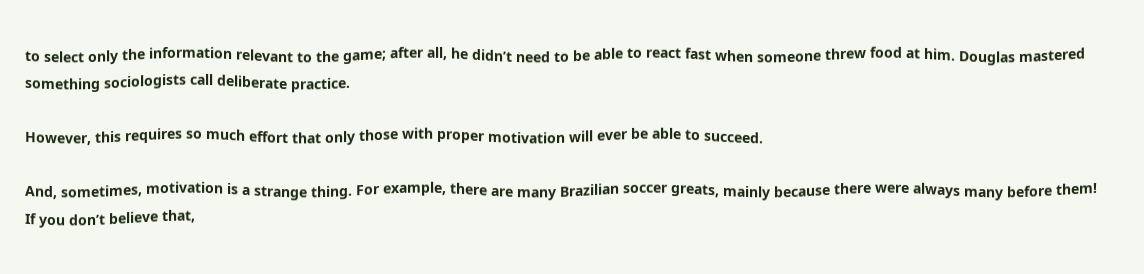to select only the information relevant to the game; after all, he didn’t need to be able to react fast when someone threw food at him. Douglas mastered something sociologists call deliberate practice.

However, this requires so much effort that only those with proper motivation will ever be able to succeed.

And, sometimes, motivation is a strange thing. For example, there are many Brazilian soccer greats, mainly because there were always many before them! If you don’t believe that,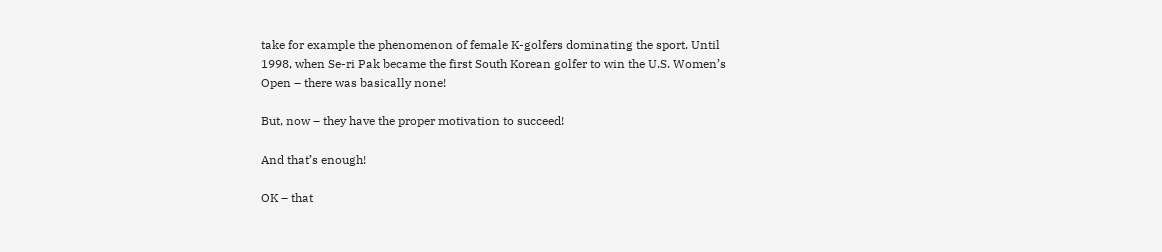take for example the phenomenon of female K-golfers dominating the sport. Until 1998, when Se-ri Pak became the first South Korean golfer to win the U.S. Women’s Open – there was basically none!

But, now – they have the proper motivation to succeed!

And that’s enough!

OK – that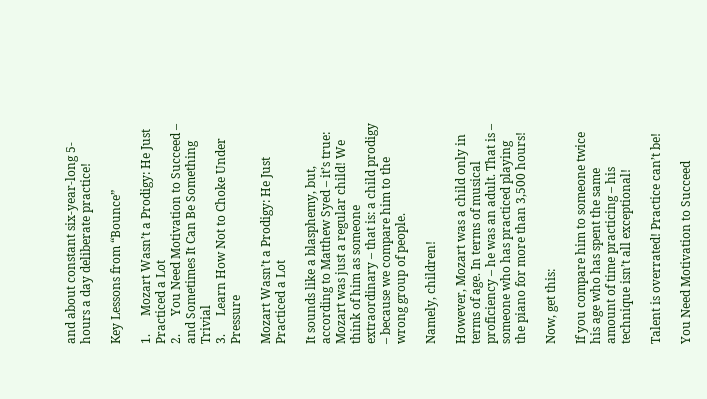and about constant six-year-long 5-hours a day deliberate practice!

Key Lessons from “Bounce”

1.      Mozart Wasn’t a Prodigy: He Just Practiced a Lot
2.      You Need Motivation to Succeed – and Sometimes It Can Be Something Trivial
3.      Learn How Not to Choke Under Pressure

Mozart Wasn’t a Prodigy: He Just Practiced a Lot

It sounds like a blasphemy, but, according to Matthew Syed – it’s true: Mozart was just a regular child! We think of him as someone extraordinary – that is: a child prodigy – because we compare him to the wrong group of people.

Namely, children!

However, Mozart was a child only in terms of age. In terms of musical proficiency – he was an adult. That is – someone who has practiced playing the piano for more than 3,500 hours!

Now, get this:

If you compare him to someone twice his age who has spent the same amount of time practicing – his technique isn’t all exceptional!

Talent is overrated! Practice can’t be!

You Need Motivation to Succeed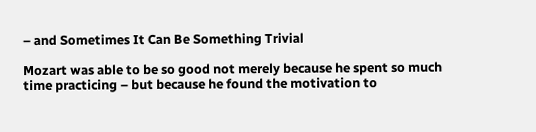– and Sometimes It Can Be Something Trivial

Mozart was able to be so good not merely because he spent so much time practicing – but because he found the motivation to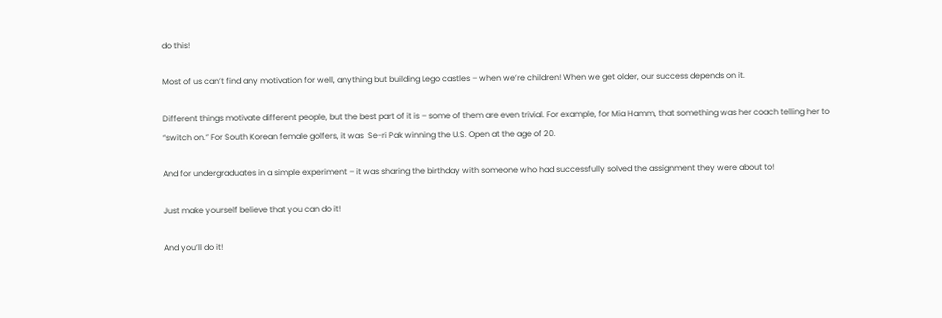do this!

Most of us can’t find any motivation for well, anything but building Lego castles – when we’re children! When we get older, our success depends on it.

Different things motivate different people, but the best part of it is – some of them are even trivial. For example, for Mia Hamm, that something was her coach telling her to “switch on.” For South Korean female golfers, it was  Se-ri Pak winning the U.S. Open at the age of 20.

And for undergraduates in a simple experiment – it was sharing the birthday with someone who had successfully solved the assignment they were about to!

Just make yourself believe that you can do it!

And you’ll do it!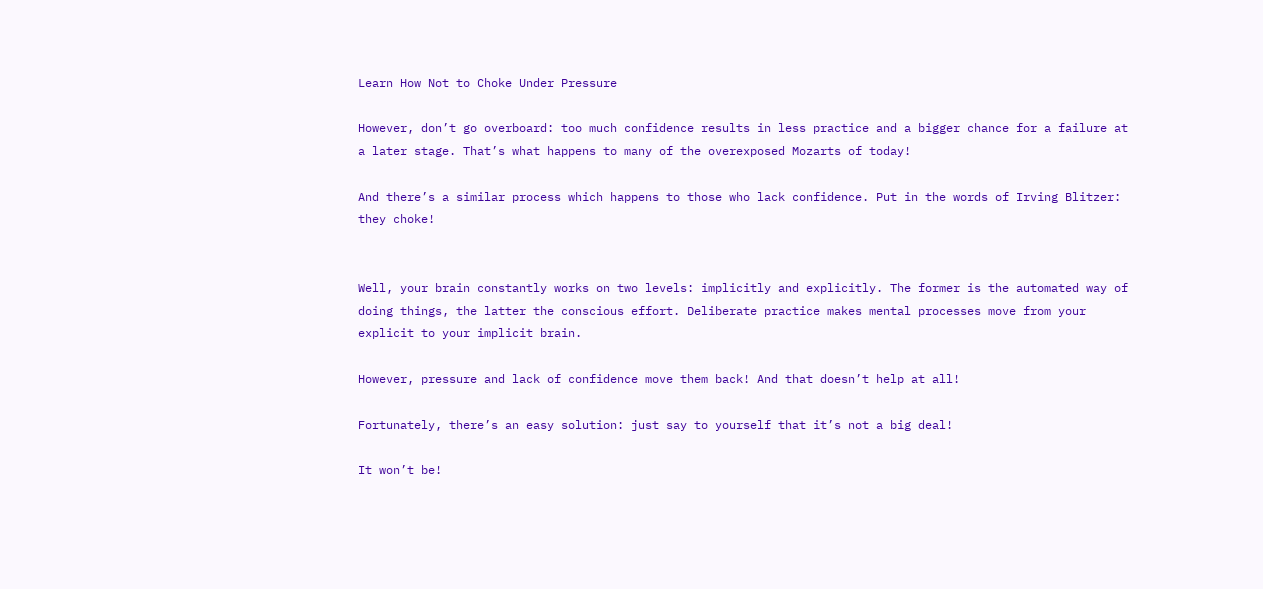Learn How Not to Choke Under Pressure

However, don’t go overboard: too much confidence results in less practice and a bigger chance for a failure at a later stage. That’s what happens to many of the overexposed Mozarts of today!

And there’s a similar process which happens to those who lack confidence. Put in the words of Irving Blitzer: they choke!


Well, your brain constantly works on two levels: implicitly and explicitly. The former is the automated way of doing things, the latter the conscious effort. Deliberate practice makes mental processes move from your explicit to your implicit brain.

However, pressure and lack of confidence move them back! And that doesn’t help at all!

Fortunately, there’s an easy solution: just say to yourself that it’s not a big deal!

It won’t be!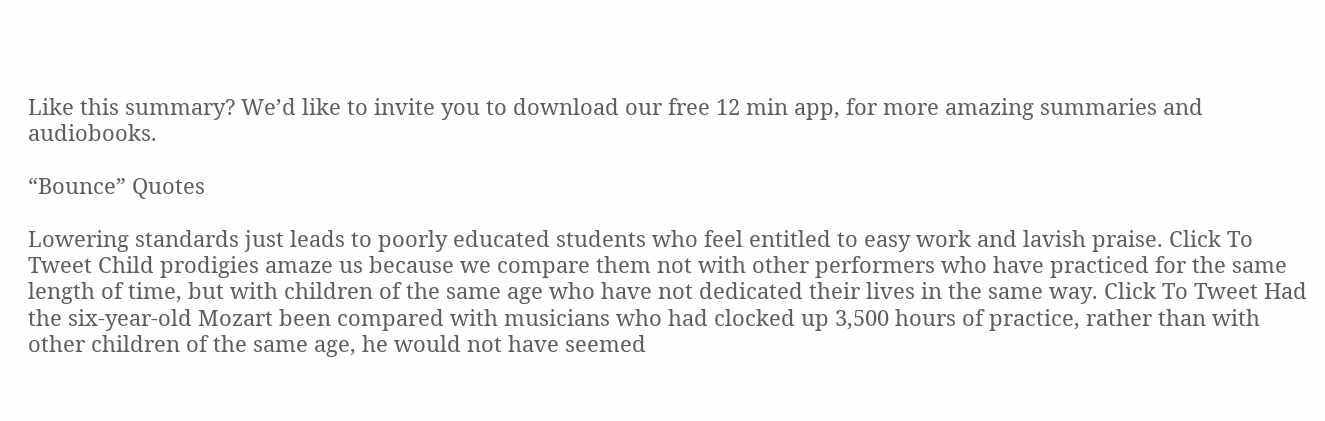Like this summary? We’d like to invite you to download our free 12 min app, for more amazing summaries and audiobooks.

“Bounce” Quotes

Lowering standards just leads to poorly educated students who feel entitled to easy work and lavish praise. Click To Tweet Child prodigies amaze us because we compare them not with other performers who have practiced for the same length of time, but with children of the same age who have not dedicated their lives in the same way. Click To Tweet Had the six-year-old Mozart been compared with musicians who had clocked up 3,500 hours of practice, rather than with other children of the same age, he would not have seemed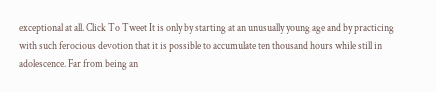exceptional at all. Click To Tweet It is only by starting at an unusually young age and by practicing with such ferocious devotion that it is possible to accumulate ten thousand hours while still in adolescence. Far from being an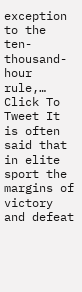exception to the ten-thousand-hour rule,… Click To Tweet It is often said that in elite sport the margins of victory and defeat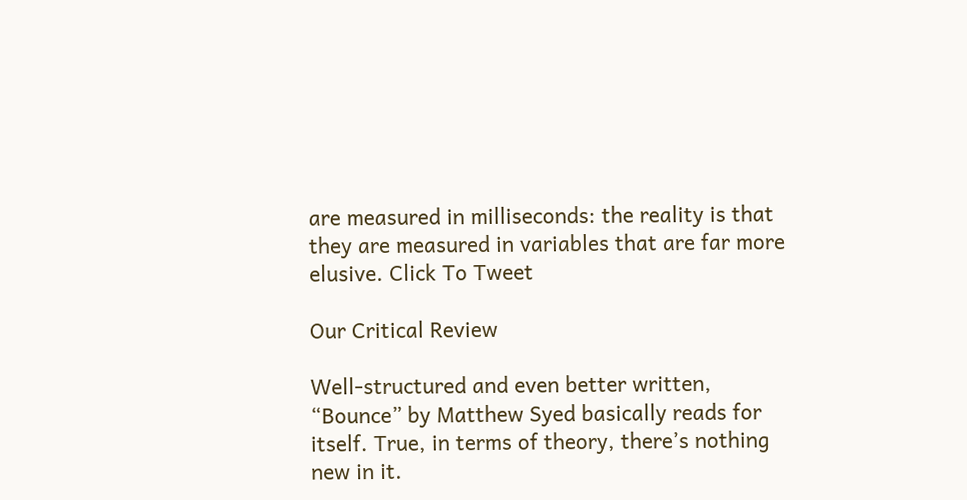are measured in milliseconds: the reality is that they are measured in variables that are far more elusive. Click To Tweet

Our Critical Review

Well-structured and even better written, “Bounce” by Matthew Syed basically reads for itself. True, in terms of theory, there’s nothing new in it.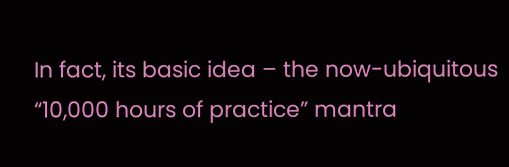In fact, its basic idea – the now-ubiquitous “10,000 hours of practice” mantra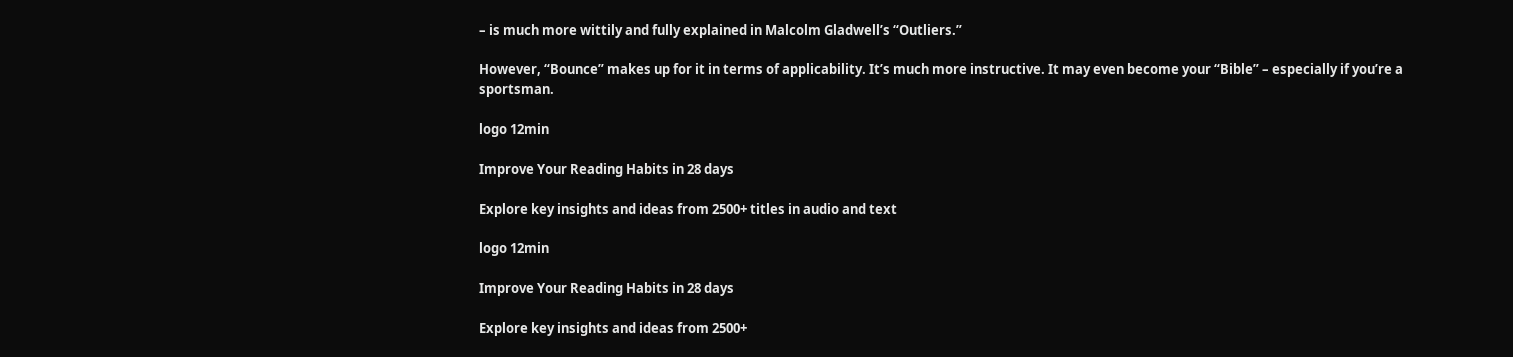– is much more wittily and fully explained in Malcolm Gladwell’s “Outliers.”

However, “Bounce” makes up for it in terms of applicability. It’s much more instructive. It may even become your “Bible” – especially if you’re a sportsman.

logo 12min

Improve Your Reading Habits in 28 days

Explore key insights and ideas from 2500+ titles in audio and text

logo 12min

Improve Your Reading Habits in 28 days

Explore key insights and ideas from 2500+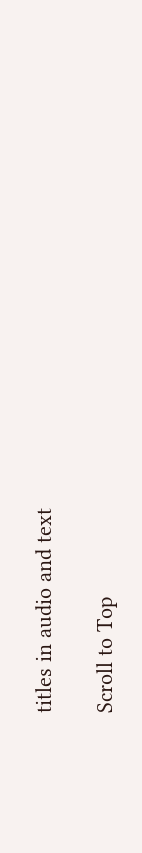titles in audio and text

Scroll to Top